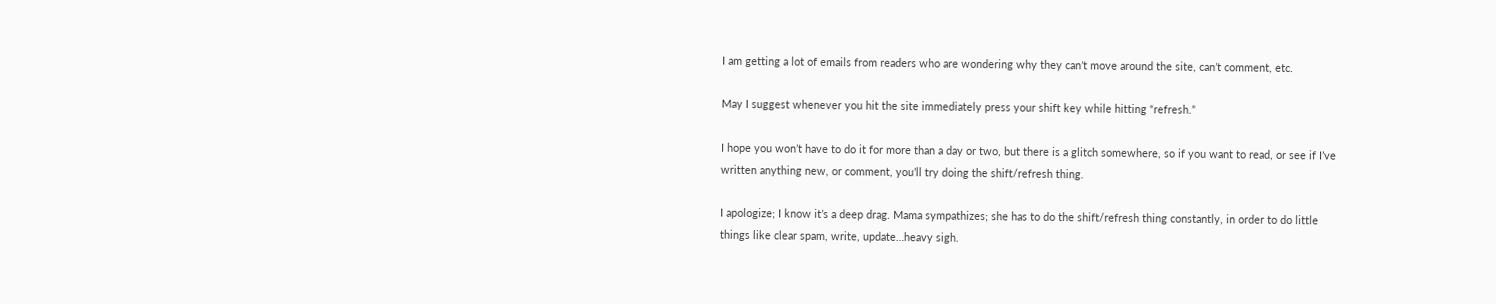I am getting a lot of emails from readers who are wondering why they can’t move around the site, can’t comment, etc.

May I suggest whenever you hit the site immediately press your shift key while hitting “refresh.”

I hope you won’t have to do it for more than a day or two, but there is a glitch somewhere, so if you want to read, or see if I’ve written anything new, or comment, you’ll try doing the shift/refresh thing.

I apologize; I know it’s a deep drag. Mama sympathizes; she has to do the shift/refresh thing constantly, in order to do little things like clear spam, write, update…heavy sigh.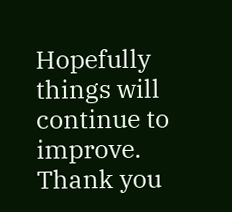Hopefully things will continue to improve. Thank you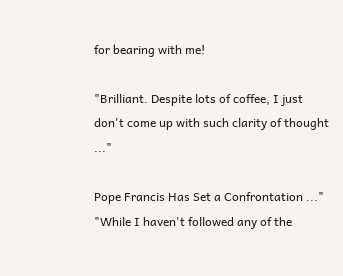for bearing with me!

"Brilliant. Despite lots of coffee, I just don't come up with such clarity of thought ..."

Pope Francis Has Set a Confrontation ..."
"While I haven't followed any of the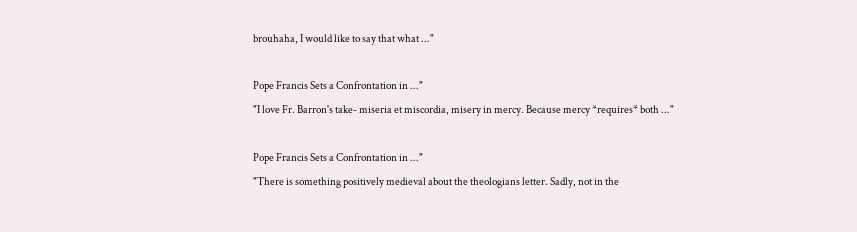brouhaha, I would like to say that what ..."

Pope Francis Sets a Confrontation in ..."
"I love Fr. Barron's take- miseria et miscordia, misery in mercy. Because mercy *requires* both ..."

Pope Francis Sets a Confrontation in ..."
"There is something positively medieval about the theologians letter. Sadly, not in the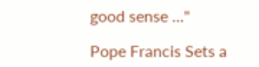good sense ..."

Pope Francis Sets a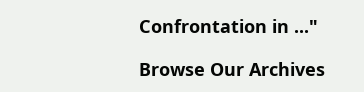Confrontation in ..."

Browse Our Archives